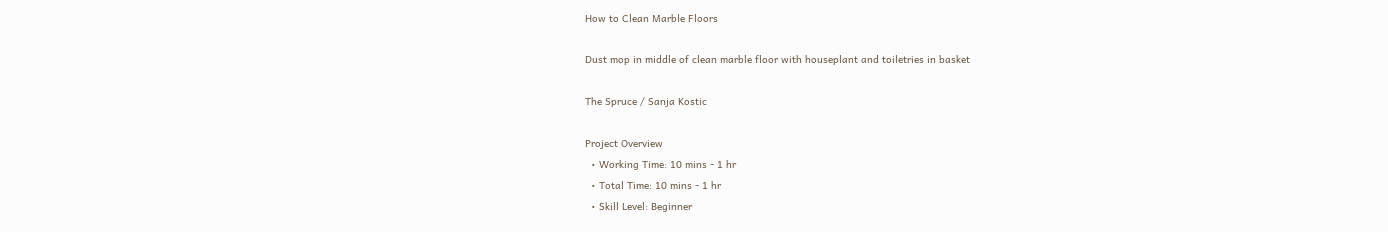How to Clean Marble Floors

Dust mop in middle of clean marble floor with houseplant and toiletries in basket

The Spruce / Sanja Kostic

Project Overview
  • Working Time: 10 mins - 1 hr
  • Total Time: 10 mins - 1 hr
  • Skill Level: Beginner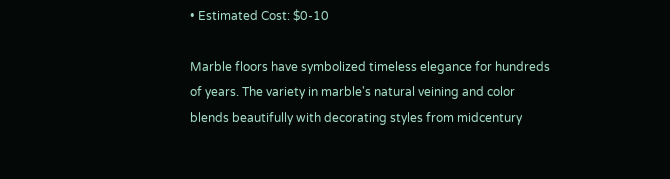• Estimated Cost: $0-10

Marble floors have symbolized timeless elegance for hundreds of years. The variety in marble's natural veining and color blends beautifully with decorating styles from midcentury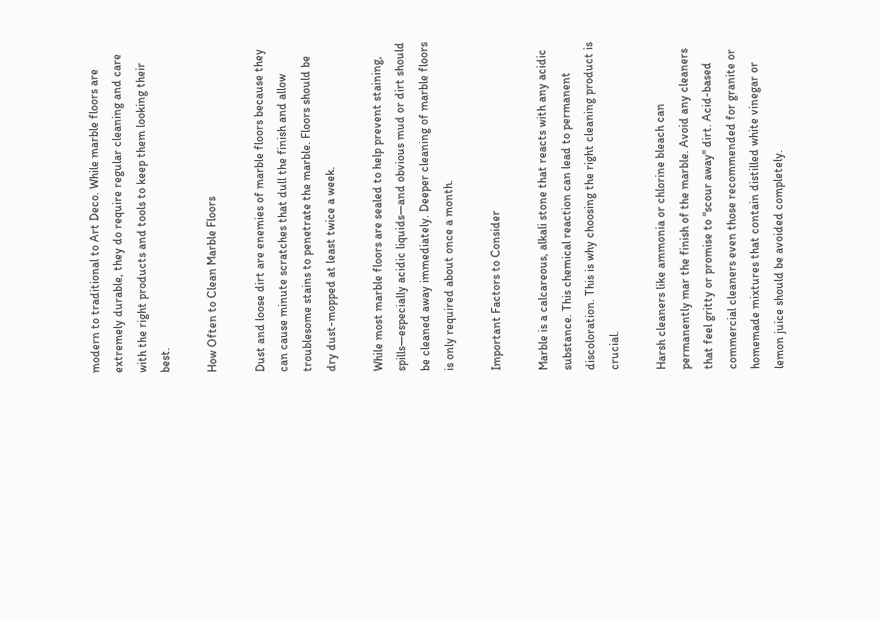modern to traditional to Art Deco. While marble floors are extremely durable, they do require regular cleaning and care with the right products and tools to keep them looking their best.

How Often to Clean Marble Floors

Dust and loose dirt are enemies of marble floors because they can cause minute scratches that dull the finish and allow troublesome stains to penetrate the marble. Floors should be dry dust-mopped at least twice a week.

While most marble floors are sealed to help prevent staining, spills—especially acidic liquids—and obvious mud or dirt should be cleaned away immediately. Deeper cleaning of marble floors is only required about once a month.

Important Factors to Consider

Marble is a calcareous, alkali stone that reacts with any acidic substance. This chemical reaction can lead to permanent discoloration. This is why choosing the right cleaning product is crucial.

Harsh cleaners like ammonia or chlorine bleach can permanently mar the finish of the marble. Avoid any cleaners that feel gritty or promise to "scour away" dirt. Acid-based commercial cleaners even those recommended for granite or homemade mixtures that contain distilled white vinegar or lemon juice should be avoided completely.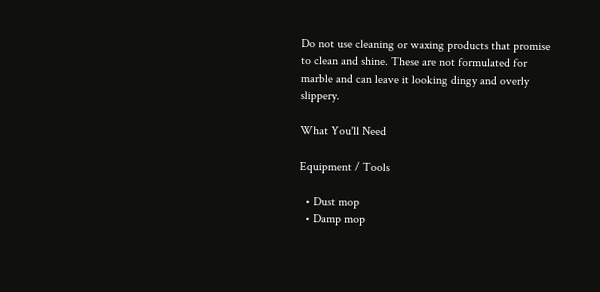Do not use cleaning or waxing products that promise to clean and shine. These are not formulated for marble and can leave it looking dingy and overly slippery.

What You'll Need

Equipment / Tools

  • Dust mop
  • Damp mop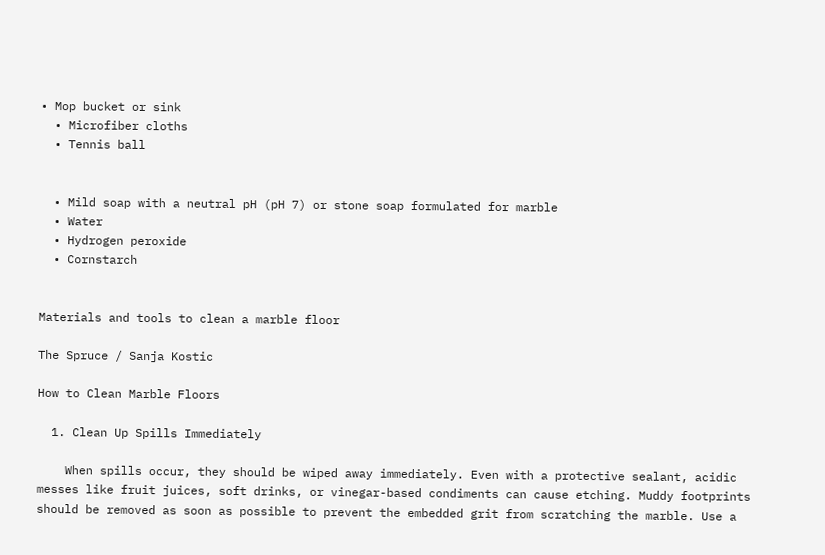• Mop bucket or sink
  • Microfiber cloths
  • Tennis ball


  • Mild soap with a neutral pH (pH 7) or stone soap formulated for marble
  • Water
  • Hydrogen peroxide
  • Cornstarch


Materials and tools to clean a marble floor

The Spruce / Sanja Kostic

How to Clean Marble Floors

  1. Clean Up Spills Immediately

    When spills occur, they should be wiped away immediately. Even with a protective sealant, acidic messes like fruit juices, soft drinks, or vinegar-based condiments can cause etching. Muddy footprints should be removed as soon as possible to prevent the embedded grit from scratching the marble. Use a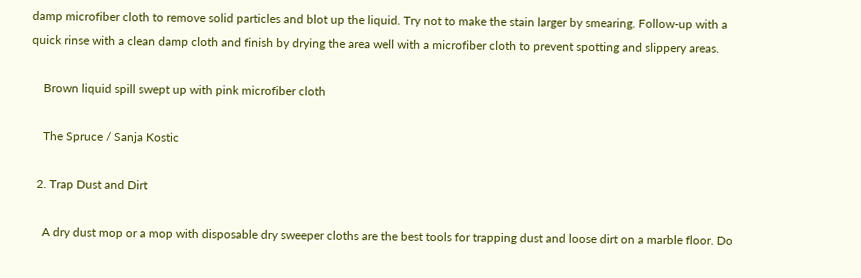damp microfiber cloth to remove solid particles and blot up the liquid. Try not to make the stain larger by smearing. Follow-up with a quick rinse with a clean damp cloth and finish by drying the area well with a microfiber cloth to prevent spotting and slippery areas.

    Brown liquid spill swept up with pink microfiber cloth

    The Spruce / Sanja Kostic

  2. Trap Dust and Dirt

    A dry dust mop or a mop with disposable dry sweeper cloths are the best tools for trapping dust and loose dirt on a marble floor. Do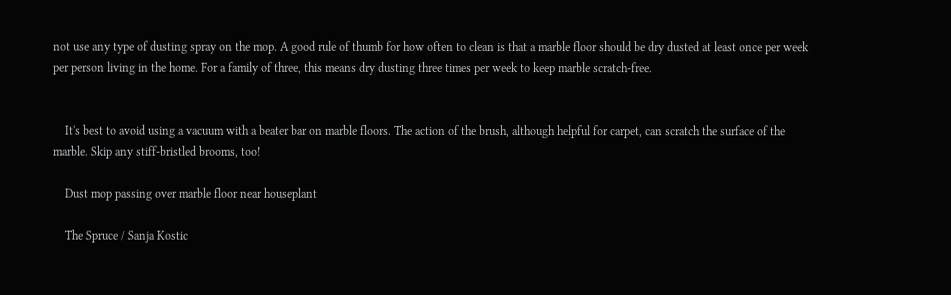not use any type of dusting spray on the mop. A good rule of thumb for how often to clean is that a marble floor should be dry dusted at least once per week per person living in the home. For a family of three, this means dry dusting three times per week to keep marble scratch-free.


    It's best to avoid using a vacuum with a beater bar on marble floors. The action of the brush, although helpful for carpet, can scratch the surface of the marble. Skip any stiff-bristled brooms, too!

    Dust mop passing over marble floor near houseplant

    The Spruce / Sanja Kostic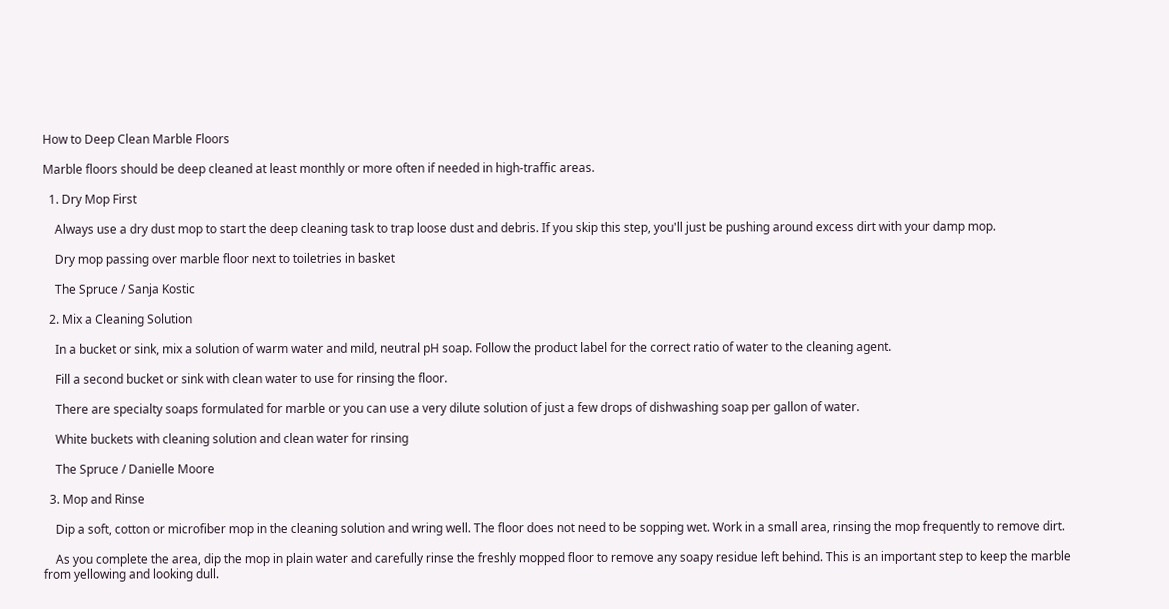How to Deep Clean Marble Floors

Marble floors should be deep cleaned at least monthly or more often if needed in high-traffic areas.

  1. Dry Mop First

    Always use a dry dust mop to start the deep cleaning task to trap loose dust and debris. If you skip this step, you'll just be pushing around excess dirt with your damp mop.

    Dry mop passing over marble floor next to toiletries in basket

    The Spruce / Sanja Kostic

  2. Mix a Cleaning Solution

    In a bucket or sink, mix a solution of warm water and mild, neutral pH soap. Follow the product label for the correct ratio of water to the cleaning agent.

    Fill a second bucket or sink with clean water to use for rinsing the floor.

    There are specialty soaps formulated for marble or you can use a very dilute solution of just a few drops of dishwashing soap per gallon of water.

    White buckets with cleaning solution and clean water for rinsing

    The Spruce / Danielle Moore

  3. Mop and Rinse

    Dip a soft, cotton or microfiber mop in the cleaning solution and wring well. The floor does not need to be sopping wet. Work in a small area, rinsing the mop frequently to remove dirt.

    As you complete the area, dip the mop in plain water and carefully rinse the freshly mopped floor to remove any soapy residue left behind. This is an important step to keep the marble from yellowing and looking dull.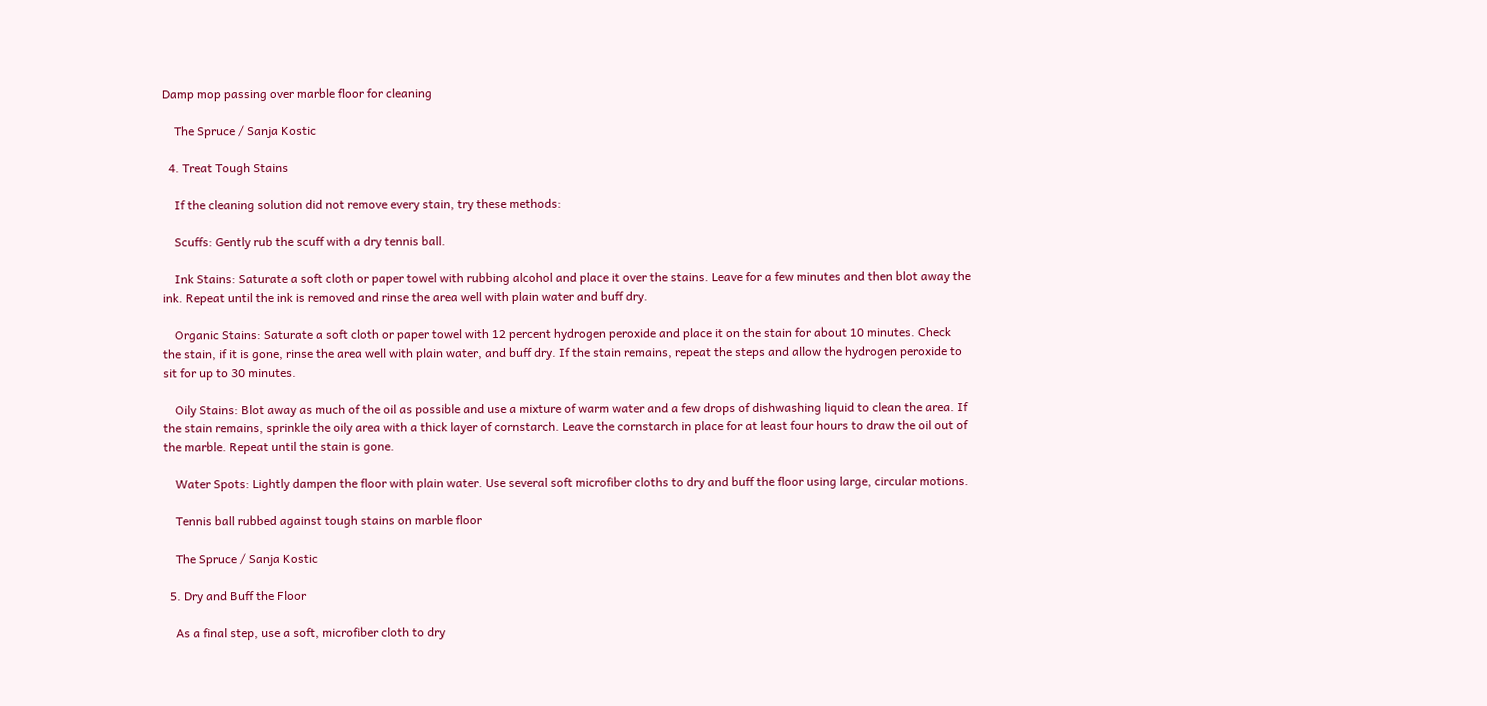Damp mop passing over marble floor for cleaning

    The Spruce / Sanja Kostic

  4. Treat Tough Stains

    If the cleaning solution did not remove every stain, try these methods:

    Scuffs: Gently rub the scuff with a dry tennis ball.

    Ink Stains: Saturate a soft cloth or paper towel with rubbing alcohol and place it over the stains. Leave for a few minutes and then blot away the ink. Repeat until the ink is removed and rinse the area well with plain water and buff dry.

    Organic Stains: Saturate a soft cloth or paper towel with 12 percent hydrogen peroxide and place it on the stain for about 10 minutes. Check the stain, if it is gone, rinse the area well with plain water, and buff dry. If the stain remains, repeat the steps and allow the hydrogen peroxide to sit for up to 30 minutes.

    Oily Stains: Blot away as much of the oil as possible and use a mixture of warm water and a few drops of dishwashing liquid to clean the area. If the stain remains, sprinkle the oily area with a thick layer of cornstarch. Leave the cornstarch in place for at least four hours to draw the oil out of the marble. Repeat until the stain is gone.

    Water Spots: Lightly dampen the floor with plain water. Use several soft microfiber cloths to dry and buff the floor using large, circular motions.

    Tennis ball rubbed against tough stains on marble floor

    The Spruce / Sanja Kostic

  5. Dry and Buff the Floor

    As a final step, use a soft, microfiber cloth to dry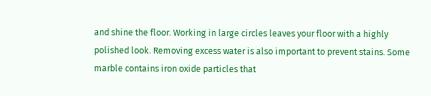and shine the floor. Working in large circles leaves your floor with a highly polished look. Removing excess water is also important to prevent stains. Some marble contains iron oxide particles that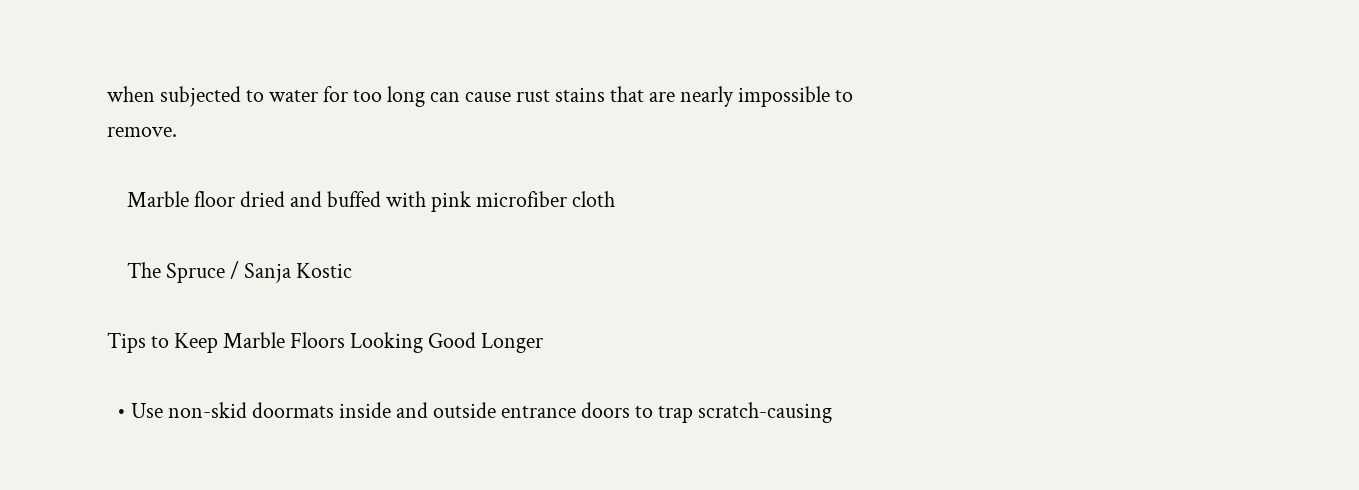when subjected to water for too long can cause rust stains that are nearly impossible to remove.

    Marble floor dried and buffed with pink microfiber cloth

    The Spruce / Sanja Kostic

Tips to Keep Marble Floors Looking Good Longer

  • Use non-skid doormats inside and outside entrance doors to trap scratch-causing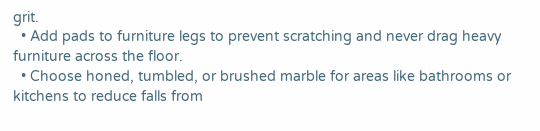grit.
  • Add pads to furniture legs to prevent scratching and never drag heavy furniture across the floor.
  • Choose honed, tumbled, or brushed marble for areas like bathrooms or kitchens to reduce falls from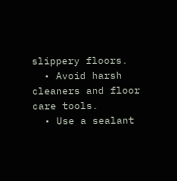slippery floors.
  • Avoid harsh cleaners and floor care tools.
  • Use a sealant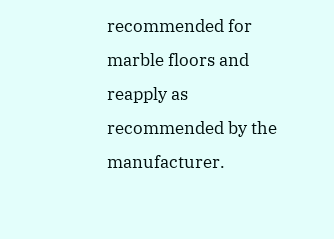recommended for marble floors and reapply as recommended by the manufacturer.